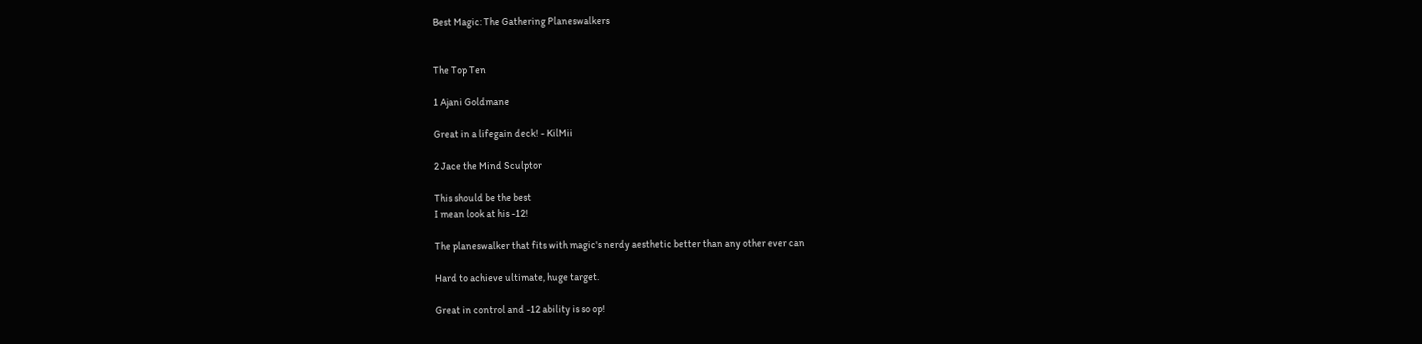Best Magic: The Gathering Planeswalkers


The Top Ten

1 Ajani Goldmane

Great in a lifegain deck! - KilMii

2 Jace the Mind Sculptor

This should be the best
I mean look at his -12!

The planeswalker that fits with magic's nerdy aesthetic better than any other ever can

Hard to achieve ultimate, huge target.

Great in control and -12 ability is so op!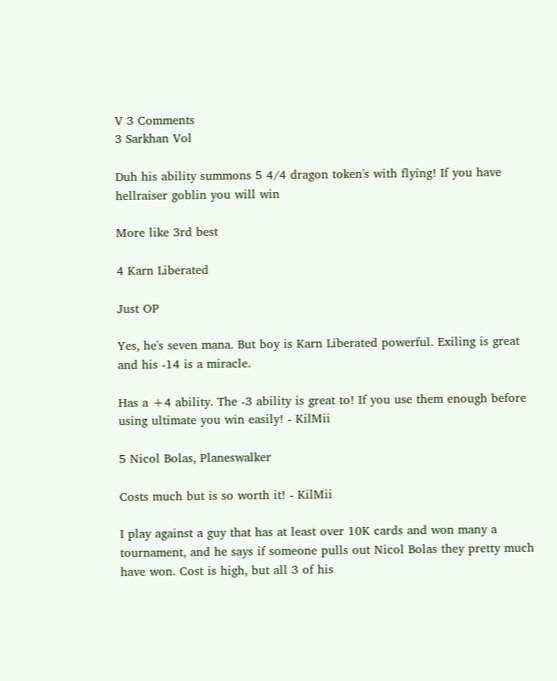V 3 Comments
3 Sarkhan Vol

Duh his ability summons 5 4/4 dragon token's with flying! If you have hellraiser goblin you will win

More like 3rd best

4 Karn Liberated

Just OP

Yes, he's seven mana. But boy is Karn Liberated powerful. Exiling is great and his -14 is a miracle.

Has a +4 ability. The -3 ability is great to! If you use them enough before using ultimate you win easily! - KilMii

5 Nicol Bolas, Planeswalker

Costs much but is so worth it! - KilMii

I play against a guy that has at least over 10K cards and won many a tournament, and he says if someone pulls out Nicol Bolas they pretty much have won. Cost is high, but all 3 of his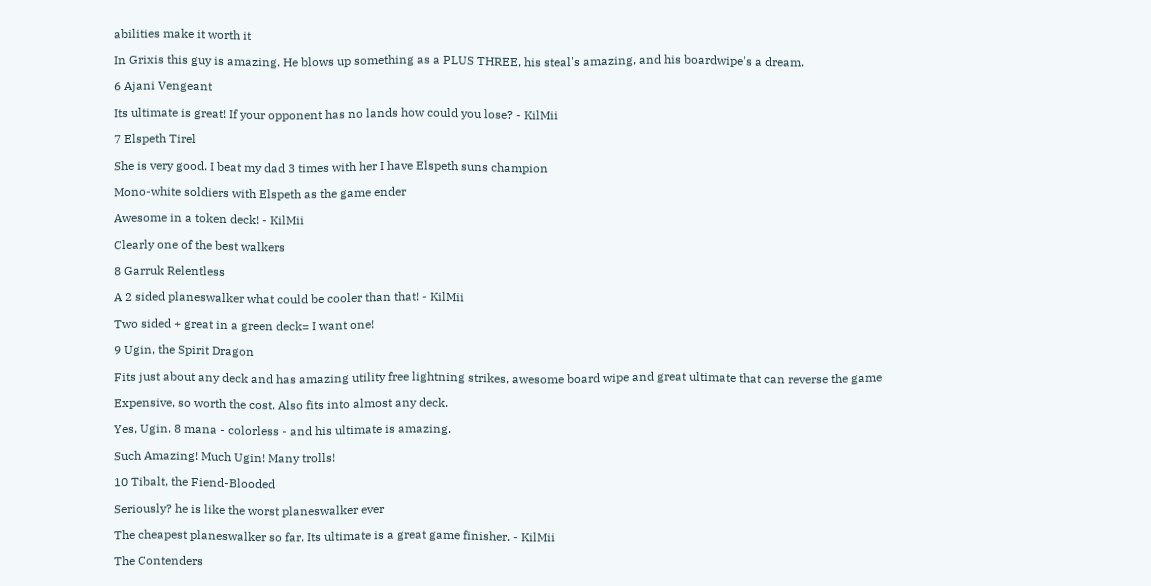abilities make it worth it

In Grixis this guy is amazing. He blows up something as a PLUS THREE, his steal's amazing, and his boardwipe's a dream.

6 Ajani Vengeant

Its ultimate is great! If your opponent has no lands how could you lose? - KilMii

7 Elspeth Tirel

She is very good. I beat my dad 3 times with her I have Elspeth suns champion

Mono-white soldiers with Elspeth as the game ender

Awesome in a token deck! - KilMii

Clearly one of the best walkers

8 Garruk Relentless

A 2 sided planeswalker what could be cooler than that! - KilMii

Two sided + great in a green deck= I want one!

9 Ugin, the Spirit Dragon

Fits just about any deck and has amazing utility free lightning strikes, awesome board wipe and great ultimate that can reverse the game

Expensive, so worth the cost. Also fits into almost any deck.

Yes, Ugin. 8 mana - colorless - and his ultimate is amazing.

Such Amazing! Much Ugin! Many trolls!

10 Tibalt, the Fiend-Blooded

Seriously? he is like the worst planeswalker ever

The cheapest planeswalker so far. Its ultimate is a great game finisher. - KilMii

The Contenders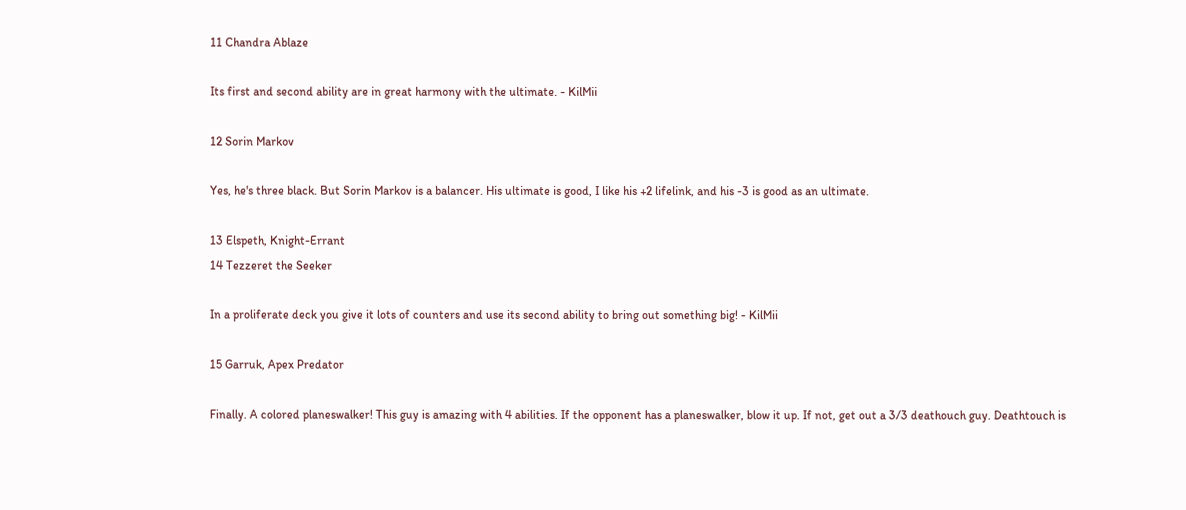11 Chandra Ablaze

Its first and second ability are in great harmony with the ultimate. - KilMii

12 Sorin Markov

Yes, he's three black. But Sorin Markov is a balancer. His ultimate is good, I like his +2 lifelink, and his -3 is good as an ultimate.

13 Elspeth, Knight-Errant
14 Tezzeret the Seeker

In a proliferate deck you give it lots of counters and use its second ability to bring out something big! - KilMii

15 Garruk, Apex Predator

Finally. A colored planeswalker! This guy is amazing with 4 abilities. If the opponent has a planeswalker, blow it up. If not, get out a 3/3 deathouch guy. Deathtouch is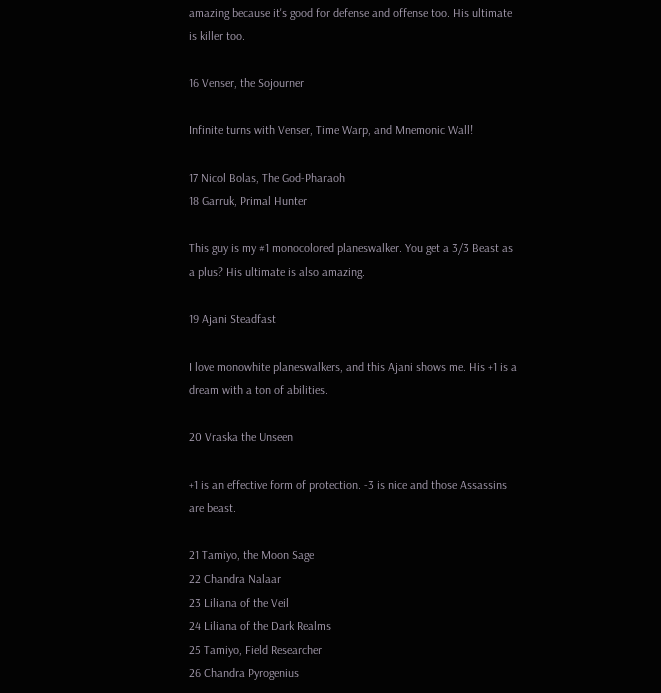amazing because it's good for defense and offense too. His ultimate is killer too.

16 Venser, the Sojourner

Infinite turns with Venser, Time Warp, and Mnemonic Wall!

17 Nicol Bolas, The God-Pharaoh
18 Garruk, Primal Hunter

This guy is my #1 monocolored planeswalker. You get a 3/3 Beast as a plus? His ultimate is also amazing.

19 Ajani Steadfast

I love monowhite planeswalkers, and this Ajani shows me. His +1 is a dream with a ton of abilities.

20 Vraska the Unseen

+1 is an effective form of protection. -3 is nice and those Assassins are beast.

21 Tamiyo, the Moon Sage
22 Chandra Nalaar
23 Liliana of the Veil
24 Liliana of the Dark Realms
25 Tamiyo, Field Researcher
26 Chandra Pyrogenius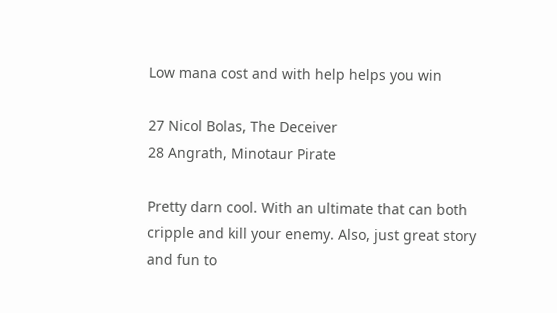Low mana cost and with help helps you win

27 Nicol Bolas, The Deceiver
28 Angrath, Minotaur Pirate

Pretty darn cool. With an ultimate that can both cripple and kill your enemy. Also, just great story and fun to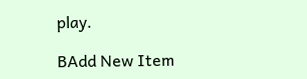play.

BAdd New Item